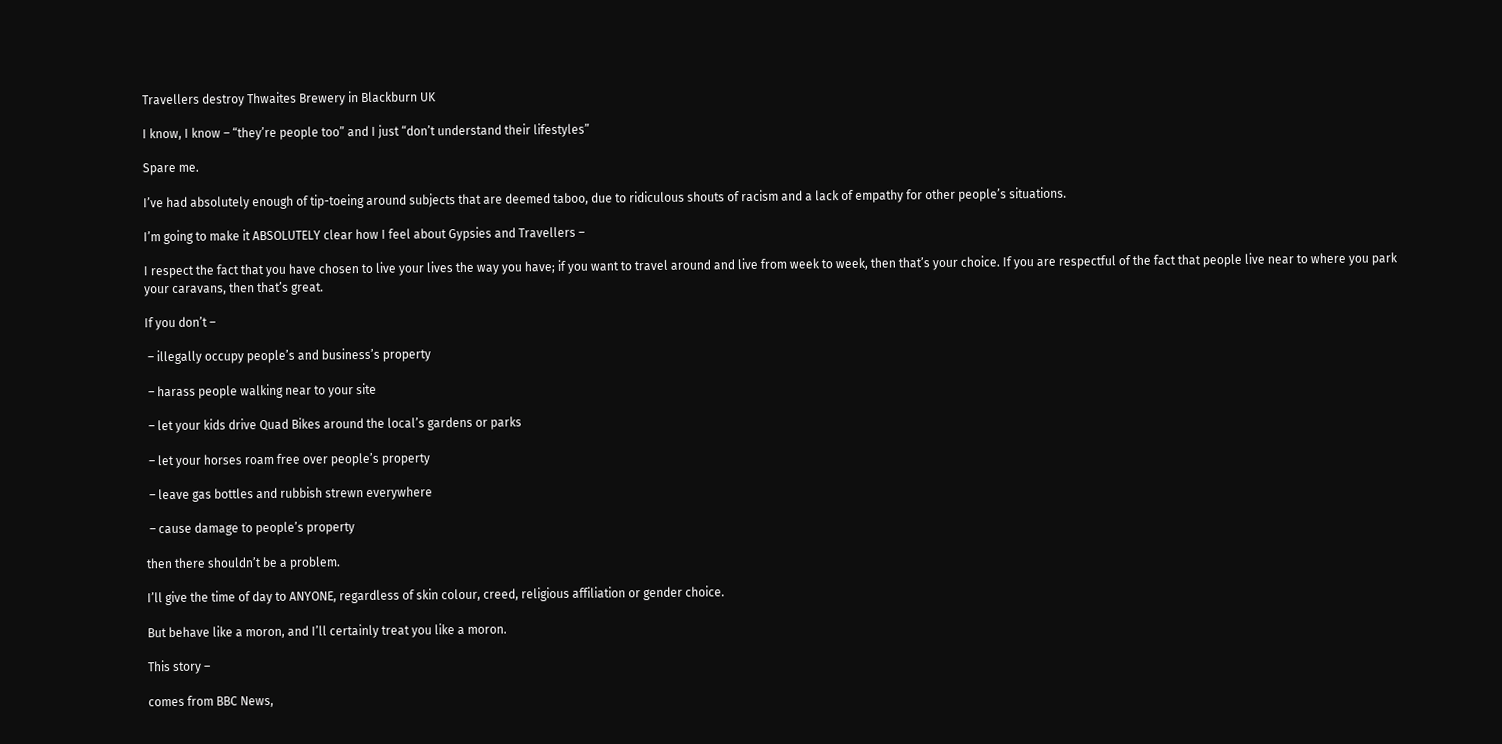Travellers destroy Thwaites Brewery in Blackburn UK

I know, I know – “they’re people too” and I just “don’t understand their lifestyles”

Spare me.

I’ve had absolutely enough of tip-toeing around subjects that are deemed taboo, due to ridiculous shouts of racism and a lack of empathy for other people’s situations.

I’m going to make it ABSOLUTELY clear how I feel about Gypsies and Travellers –

I respect the fact that you have chosen to live your lives the way you have; if you want to travel around and live from week to week, then that’s your choice. If you are respectful of the fact that people live near to where you park your caravans, then that’s great.

If you don’t –

 – illegally occupy people’s and business’s property

 – harass people walking near to your site

 – let your kids drive Quad Bikes around the local’s gardens or parks

 – let your horses roam free over people’s property

 – leave gas bottles and rubbish strewn everywhere

 – cause damage to people’s property

then there shouldn’t be a problem.

I’ll give the time of day to ANYONE, regardless of skin colour, creed, religious affiliation or gender choice.

But behave like a moron, and I’ll certainly treat you like a moron.

This story –

comes from BBC News,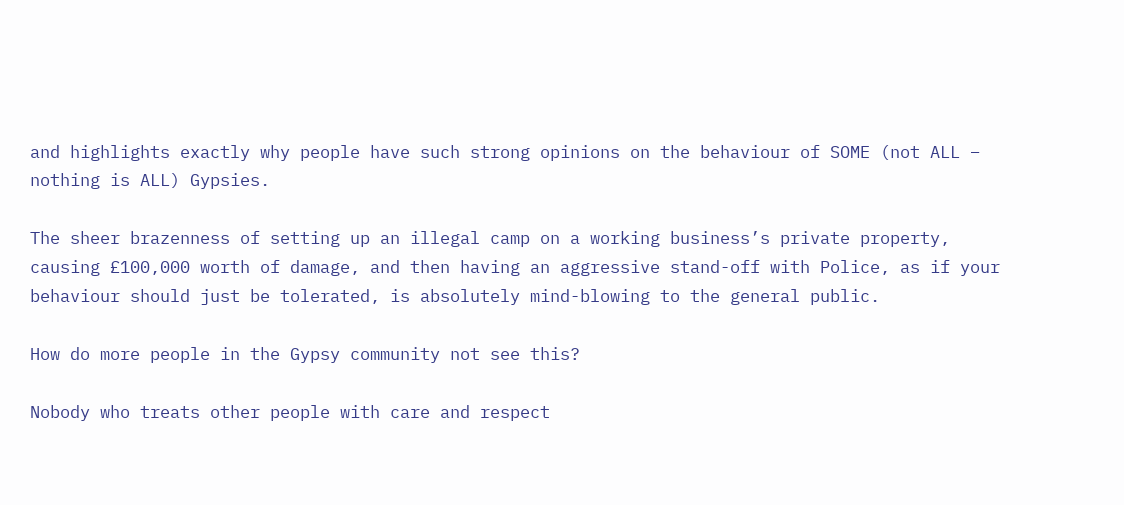and highlights exactly why people have such strong opinions on the behaviour of SOME (not ALL – nothing is ALL) Gypsies.

The sheer brazenness of setting up an illegal camp on a working business’s private property, causing £100,000 worth of damage, and then having an aggressive stand-off with Police, as if your behaviour should just be tolerated, is absolutely mind-blowing to the general public.

How do more people in the Gypsy community not see this?

Nobody who treats other people with care and respect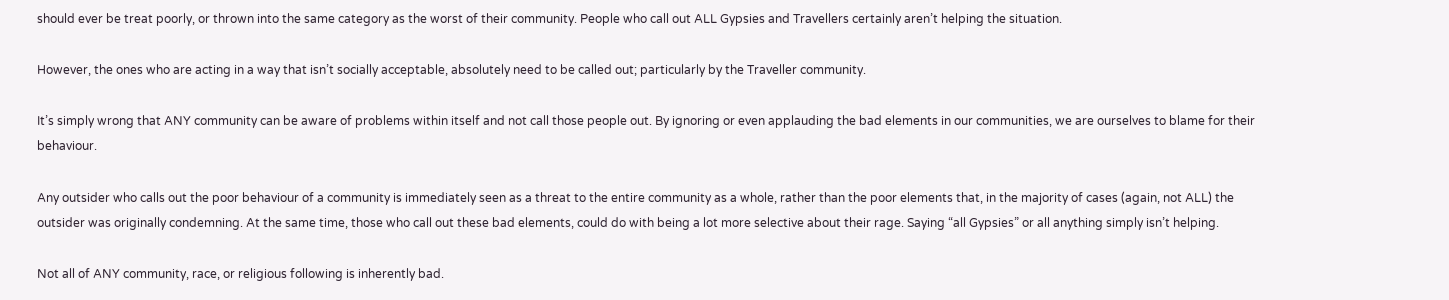should ever be treat poorly, or thrown into the same category as the worst of their community. People who call out ALL Gypsies and Travellers certainly aren’t helping the situation.

However, the ones who are acting in a way that isn’t socially acceptable, absolutely need to be called out; particularly by the Traveller community.

It’s simply wrong that ANY community can be aware of problems within itself and not call those people out. By ignoring or even applauding the bad elements in our communities, we are ourselves to blame for their behaviour.

Any outsider who calls out the poor behaviour of a community is immediately seen as a threat to the entire community as a whole, rather than the poor elements that, in the majority of cases (again, not ALL) the outsider was originally condemning. At the same time, those who call out these bad elements, could do with being a lot more selective about their rage. Saying “all Gypsies” or all anything simply isn’t helping.

Not all of ANY community, race, or religious following is inherently bad.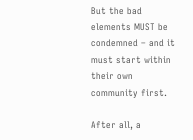But the bad elements MUST be condemned – and it must start within their own community first.

After all, a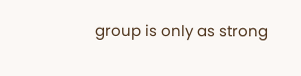group is only as strong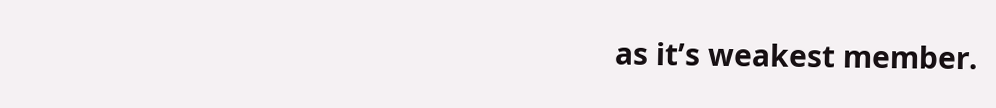as it’s weakest member.